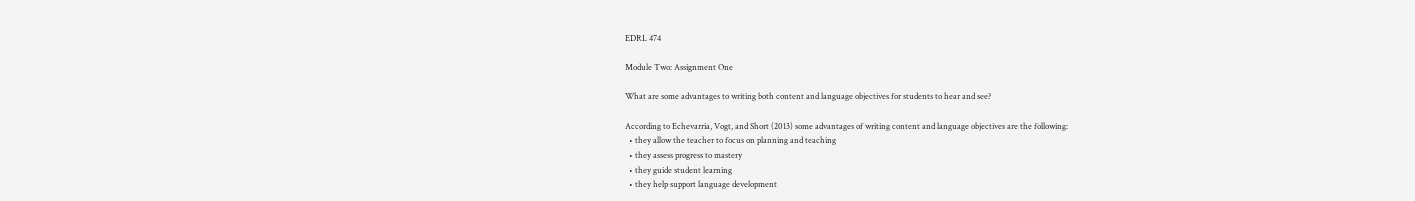EDRL 474

Module Two: Assignment One

What are some advantages to writing both content and language objectives for students to hear and see?

According to Echevarria, Vogt, and Short (2013) some advantages of writing content and language objectives are the following:
  • they allow the teacher to focus on planning and teaching
  • they assess progress to mastery
  • they guide student learning
  • they help support language development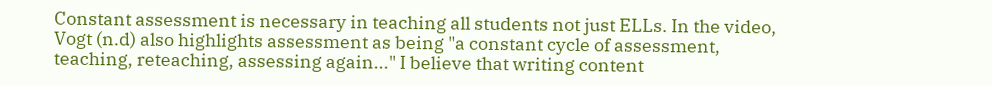Constant assessment is necessary in teaching all students not just ELLs. In the video, Vogt (n.d) also highlights assessment as being "a constant cycle of assessment, teaching, reteaching, assessing again..." I believe that writing content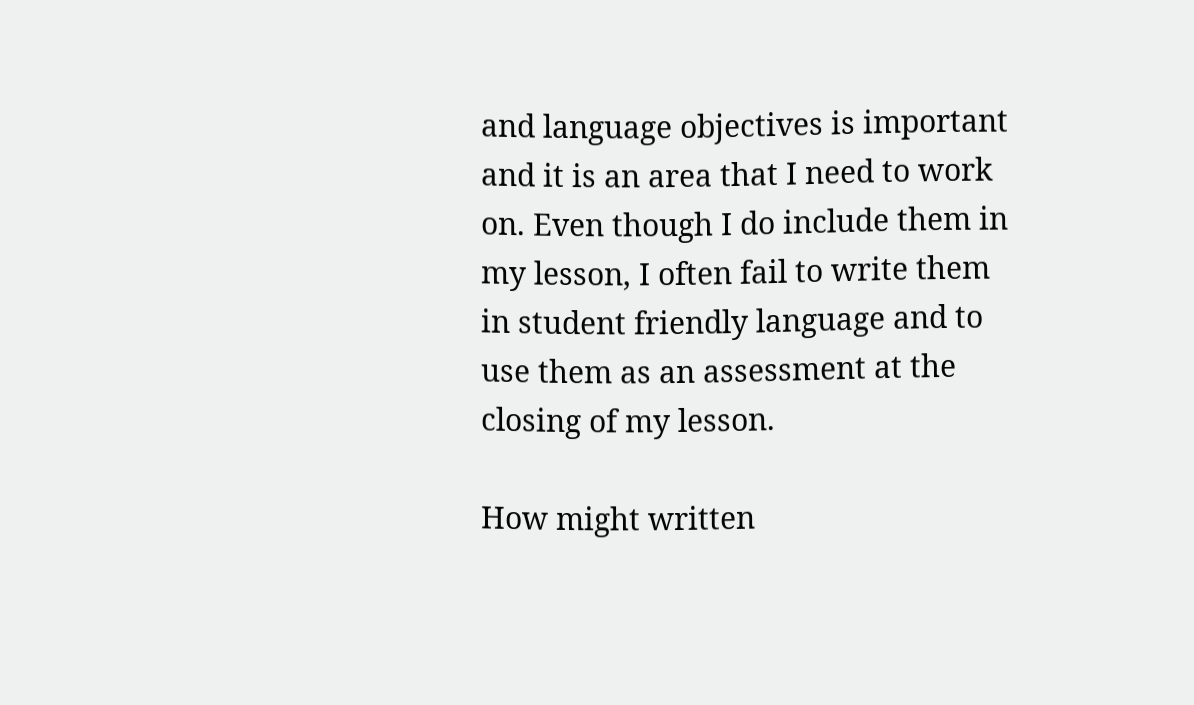and language objectives is important and it is an area that I need to work on. Even though I do include them in my lesson, I often fail to write them in student friendly language and to use them as an assessment at the closing of my lesson.

How might written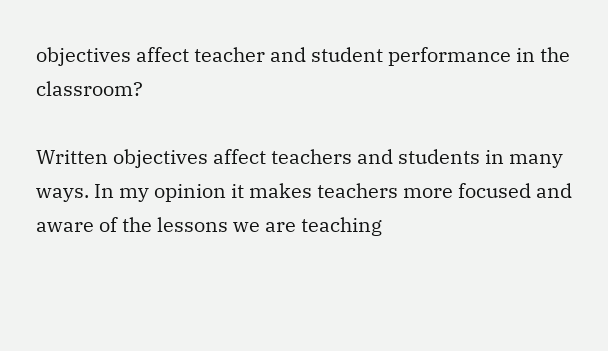objectives affect teacher and student performance in the classroom?

Written objectives affect teachers and students in many ways. In my opinion it makes teachers more focused and aware of the lessons we are teaching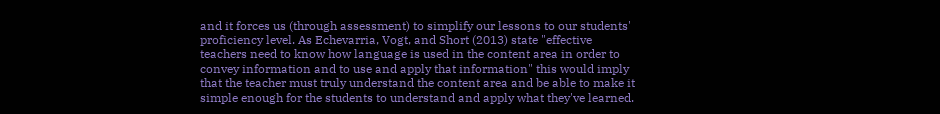and it forces us (through assessment) to simplify our lessons to our students' proficiency level. As Echevarria, Vogt, and Short (2013) state "effective teachers need to know how language is used in the content area in order to convey information and to use and apply that information" this would imply that the teacher must truly understand the content area and be able to make it simple enough for the students to understand and apply what they've learned.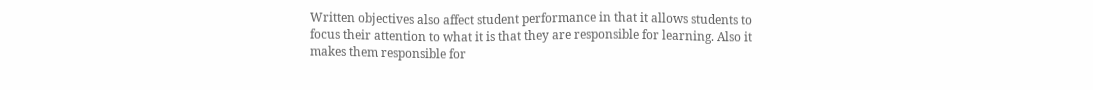Written objectives also affect student performance in that it allows students to focus their attention to what it is that they are responsible for learning. Also it makes them responsible for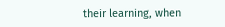their learning, when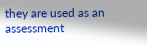they are used as an assessment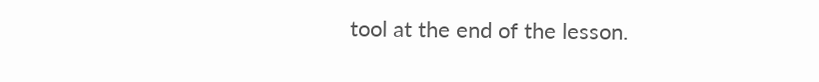tool at the end of the lesson.